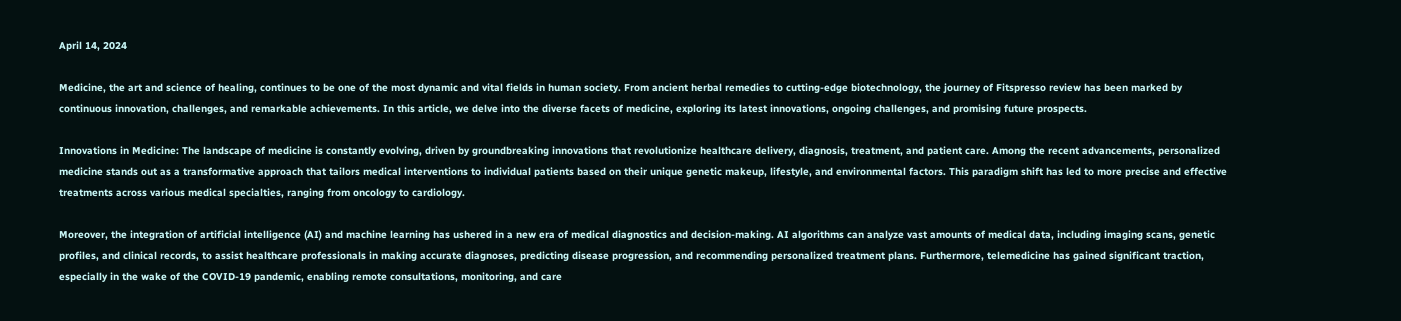April 14, 2024

Medicine, the art and science of healing, continues to be one of the most dynamic and vital fields in human society. From ancient herbal remedies to cutting-edge biotechnology, the journey of Fitspresso review has been marked by continuous innovation, challenges, and remarkable achievements. In this article, we delve into the diverse facets of medicine, exploring its latest innovations, ongoing challenges, and promising future prospects.

Innovations in Medicine: The landscape of medicine is constantly evolving, driven by groundbreaking innovations that revolutionize healthcare delivery, diagnosis, treatment, and patient care. Among the recent advancements, personalized medicine stands out as a transformative approach that tailors medical interventions to individual patients based on their unique genetic makeup, lifestyle, and environmental factors. This paradigm shift has led to more precise and effective treatments across various medical specialties, ranging from oncology to cardiology.

Moreover, the integration of artificial intelligence (AI) and machine learning has ushered in a new era of medical diagnostics and decision-making. AI algorithms can analyze vast amounts of medical data, including imaging scans, genetic profiles, and clinical records, to assist healthcare professionals in making accurate diagnoses, predicting disease progression, and recommending personalized treatment plans. Furthermore, telemedicine has gained significant traction, especially in the wake of the COVID-19 pandemic, enabling remote consultations, monitoring, and care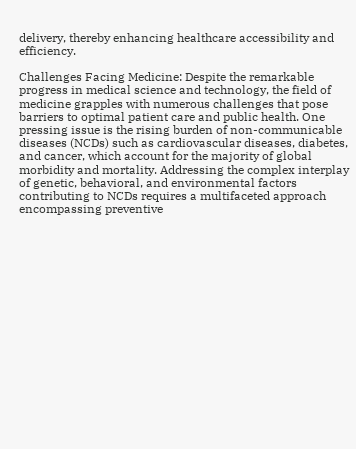delivery, thereby enhancing healthcare accessibility and efficiency.

Challenges Facing Medicine: Despite the remarkable progress in medical science and technology, the field of medicine grapples with numerous challenges that pose barriers to optimal patient care and public health. One pressing issue is the rising burden of non-communicable diseases (NCDs) such as cardiovascular diseases, diabetes, and cancer, which account for the majority of global morbidity and mortality. Addressing the complex interplay of genetic, behavioral, and environmental factors contributing to NCDs requires a multifaceted approach encompassing preventive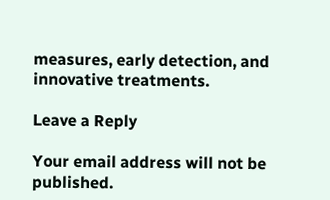measures, early detection, and innovative treatments.

Leave a Reply

Your email address will not be published.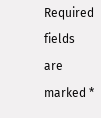Required fields are marked *